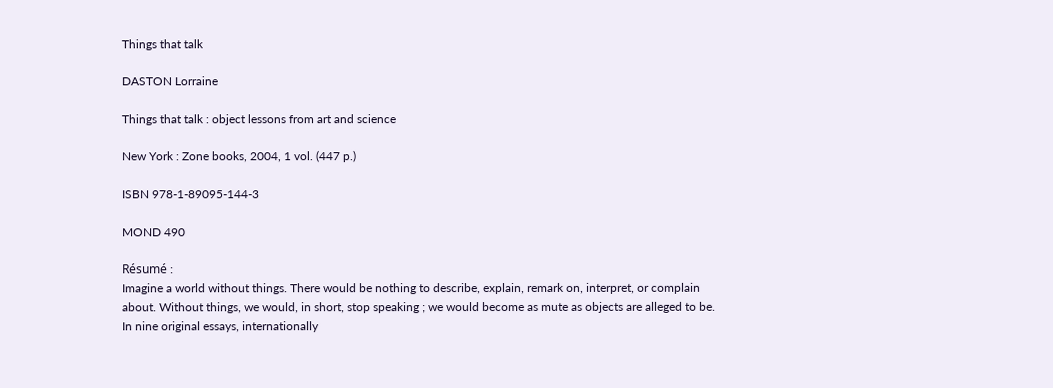Things that talk

DASTON Lorraine

Things that talk : object lessons from art and science

New York : Zone books, 2004, 1 vol. (447 p.)

ISBN 978-1-89095-144-3

MOND 490

Résumé :
Imagine a world without things. There would be nothing to describe, explain, remark on, interpret, or complain about. Without things, we would, in short, stop speaking ; we would become as mute as objects are alleged to be. In nine original essays, internationally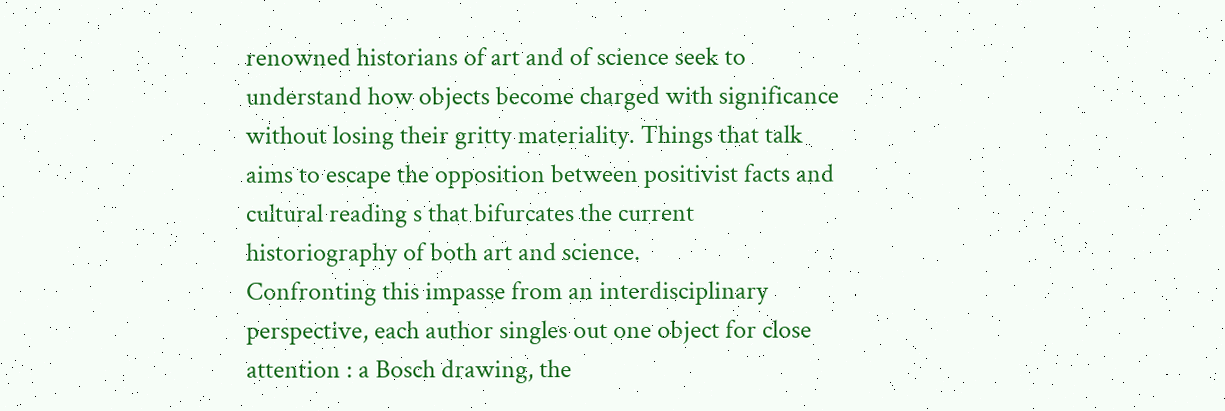renowned historians of art and of science seek to understand how objects become charged with significance without losing their gritty materiality. Things that talk aims to escape the opposition between positivist facts and cultural reading s that bifurcates the current historiography of both art and science.
Confronting this impasse from an interdisciplinary perspective, each author singles out one object for close attention : a Bosch drawing, the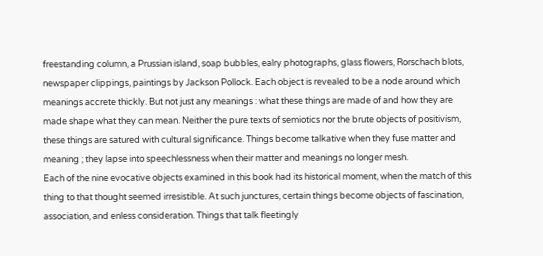freestanding column, a Prussian island, soap bubbles, ealry photographs, glass flowers, Rorschach blots, newspaper clippings, paintings by Jackson Pollock. Each object is revealed to be a node around which meanings accrete thickly. But not just any meanings : what these things are made of and how they are made shape what they can mean. Neither the pure texts of semiotics nor the brute objects of positivism, these things are satured with cultural significance. Things become talkative when they fuse matter and meaning ; they lapse into speechlessness when their matter and meanings no longer mesh.
Each of the nine evocative objects examined in this book had its historical moment, when the match of this thing to that thought seemed irresistible. At such junctures, certain things become objects of fascination, association, and enless consideration. Things that talk fleetingly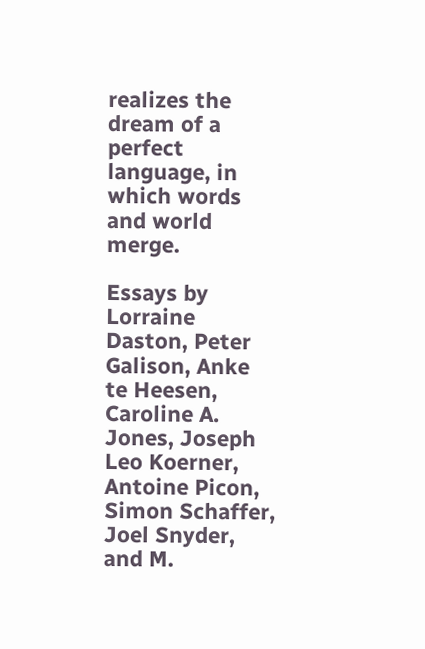realizes the dream of a perfect language, in which words and world merge.

Essays by Lorraine Daston, Peter Galison, Anke te Heesen, Caroline A. Jones, Joseph Leo Koerner, Antoine Picon, Simon Schaffer, Joel Snyder, and M.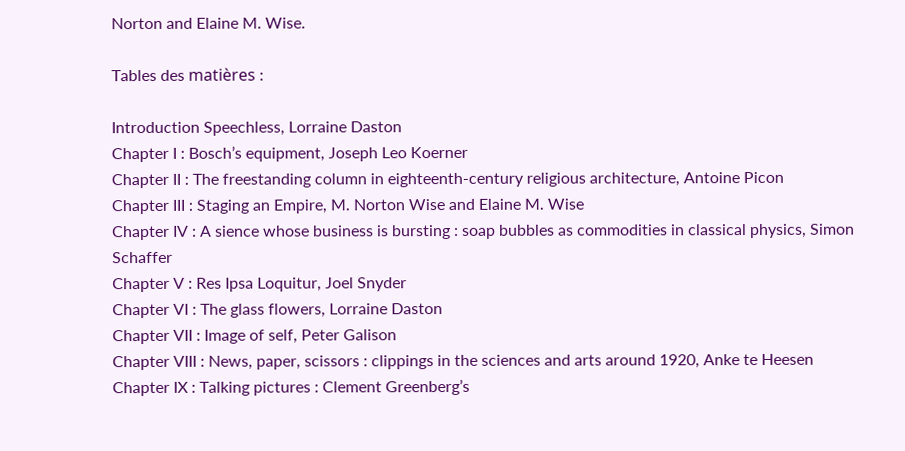Norton and Elaine M. Wise.

Tables des matières :

Introduction Speechless, Lorraine Daston
Chapter I : Bosch’s equipment, Joseph Leo Koerner
Chapter II : The freestanding column in eighteenth-century religious architecture, Antoine Picon
Chapter III : Staging an Empire, M. Norton Wise and Elaine M. Wise
Chapter IV : A sience whose business is bursting : soap bubbles as commodities in classical physics, Simon Schaffer
Chapter V : Res Ipsa Loquitur, Joel Snyder
Chapter VI : The glass flowers, Lorraine Daston
Chapter VII : Image of self, Peter Galison
Chapter VIII : News, paper, scissors : clippings in the sciences and arts around 1920, Anke te Heesen
Chapter IX : Talking pictures : Clement Greenberg’s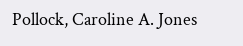Pollock, Caroline A. Jones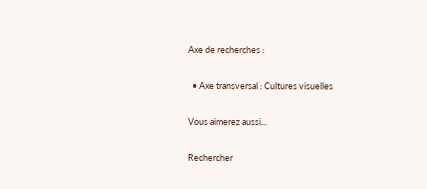Axe de recherches :

  • Axe transversal : Cultures visuelles

Vous aimerez aussi...

Rechercher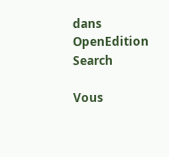dans OpenEdition Search

Vous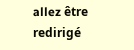allez être redirigé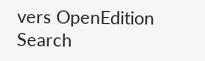vers OpenEdition Search